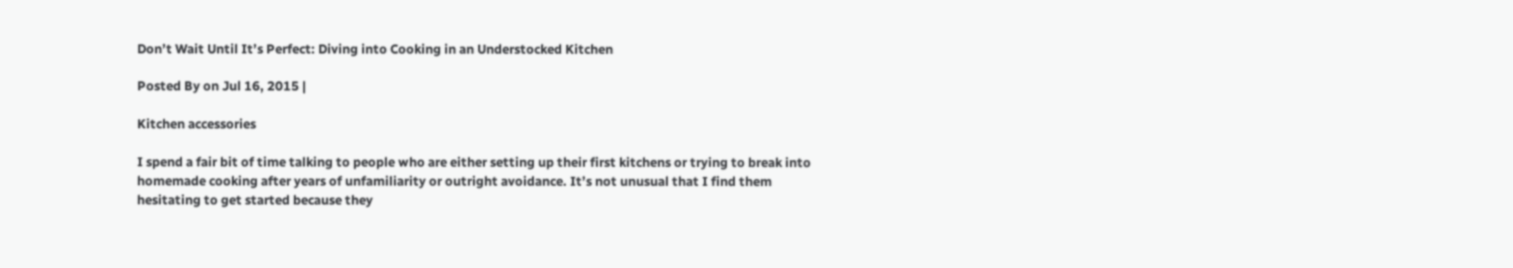Don’t Wait Until It’s Perfect: Diving into Cooking in an Understocked Kitchen

Posted By on Jul 16, 2015 |

Kitchen accessories

I spend a fair bit of time talking to people who are either setting up their first kitchens or trying to break into homemade cooking after years of unfamiliarity or outright avoidance. It’s not unusual that I find them hesitating to get started because they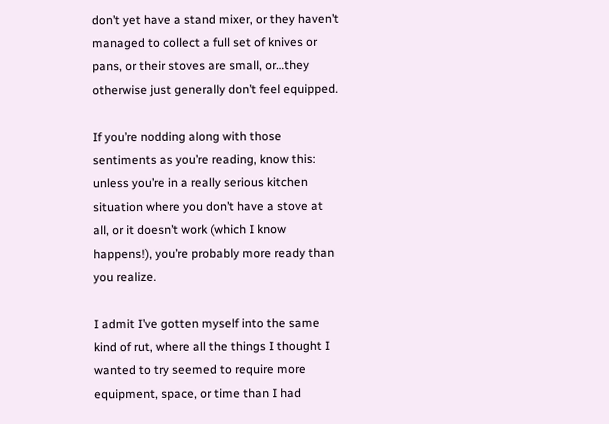don’t yet have a stand mixer, or they haven’t managed to collect a full set of knives or pans, or their stoves are small, or…they otherwise just generally don’t feel equipped.

If you’re nodding along with those sentiments as you’re reading, know this: unless you’re in a really serious kitchen situation where you don’t have a stove at all, or it doesn’t work (which I know happens!), you’re probably more ready than you realize.

I admit I’ve gotten myself into the same kind of rut, where all the things I thought I wanted to try seemed to require more equipment, space, or time than I had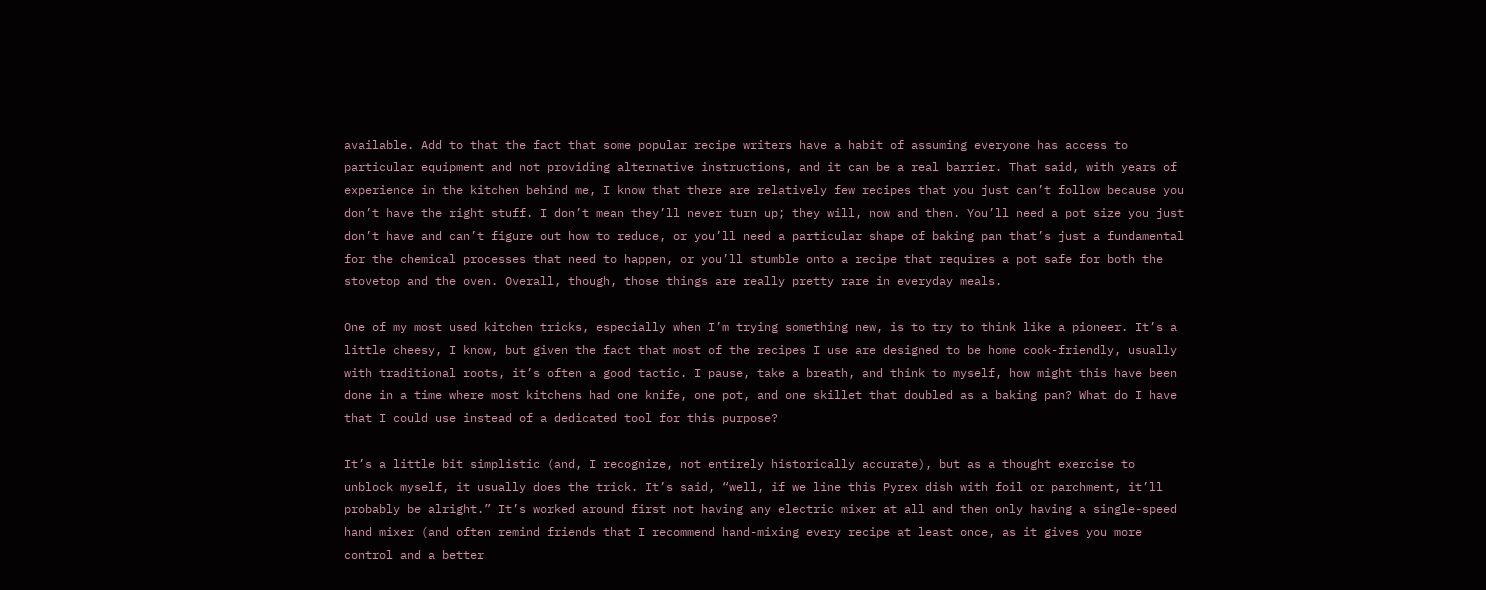available. Add to that the fact that some popular recipe writers have a habit of assuming everyone has access to particular equipment and not providing alternative instructions, and it can be a real barrier. That said, with years of experience in the kitchen behind me, I know that there are relatively few recipes that you just can’t follow because you don’t have the right stuff. I don’t mean they’ll never turn up; they will, now and then. You’ll need a pot size you just don’t have and can’t figure out how to reduce, or you’ll need a particular shape of baking pan that’s just a fundamental for the chemical processes that need to happen, or you’ll stumble onto a recipe that requires a pot safe for both the stovetop and the oven. Overall, though, those things are really pretty rare in everyday meals.

One of my most used kitchen tricks, especially when I’m trying something new, is to try to think like a pioneer. It’s a little cheesy, I know, but given the fact that most of the recipes I use are designed to be home cook-friendly, usually with traditional roots, it’s often a good tactic. I pause, take a breath, and think to myself, how might this have been done in a time where most kitchens had one knife, one pot, and one skillet that doubled as a baking pan? What do I have that I could use instead of a dedicated tool for this purpose?

It’s a little bit simplistic (and, I recognize, not entirely historically accurate), but as a thought exercise to unblock myself, it usually does the trick. It’s said, “well, if we line this Pyrex dish with foil or parchment, it’ll probably be alright.” It’s worked around first not having any electric mixer at all and then only having a single-speed hand mixer (and often remind friends that I recommend hand-mixing every recipe at least once, as it gives you more control and a better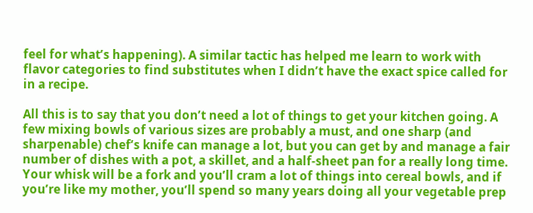feel for what’s happening). A similar tactic has helped me learn to work with flavor categories to find substitutes when I didn’t have the exact spice called for in a recipe.

All this is to say that you don’t need a lot of things to get your kitchen going. A few mixing bowls of various sizes are probably a must, and one sharp (and sharpenable) chef’s knife can manage a lot, but you can get by and manage a fair number of dishes with a pot, a skillet, and a half-sheet pan for a really long time. Your whisk will be a fork and you’ll cram a lot of things into cereal bowls, and if you’re like my mother, you’ll spend so many years doing all your vegetable prep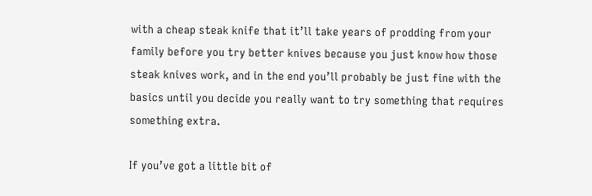with a cheap steak knife that it’ll take years of prodding from your family before you try better knives because you just know how those steak knives work, and in the end you’ll probably be just fine with the basics until you decide you really want to try something that requires something extra.

If you’ve got a little bit of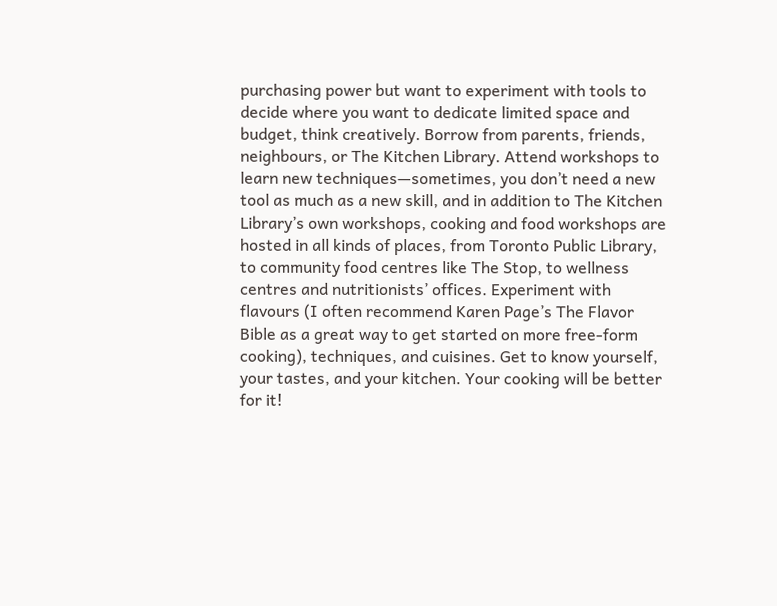purchasing power but want to experiment with tools to decide where you want to dedicate limited space and budget, think creatively. Borrow from parents, friends, neighbours, or The Kitchen Library. Attend workshops to learn new techniques—sometimes, you don’t need a new tool as much as a new skill, and in addition to The Kitchen Library’s own workshops, cooking and food workshops are hosted in all kinds of places, from Toronto Public Library, to community food centres like The Stop, to wellness centres and nutritionists’ offices. Experiment with flavours (I often recommend Karen Page’s The Flavor Bible as a great way to get started on more free-form cooking), techniques, and cuisines. Get to know yourself, your tastes, and your kitchen. Your cooking will be better for it!